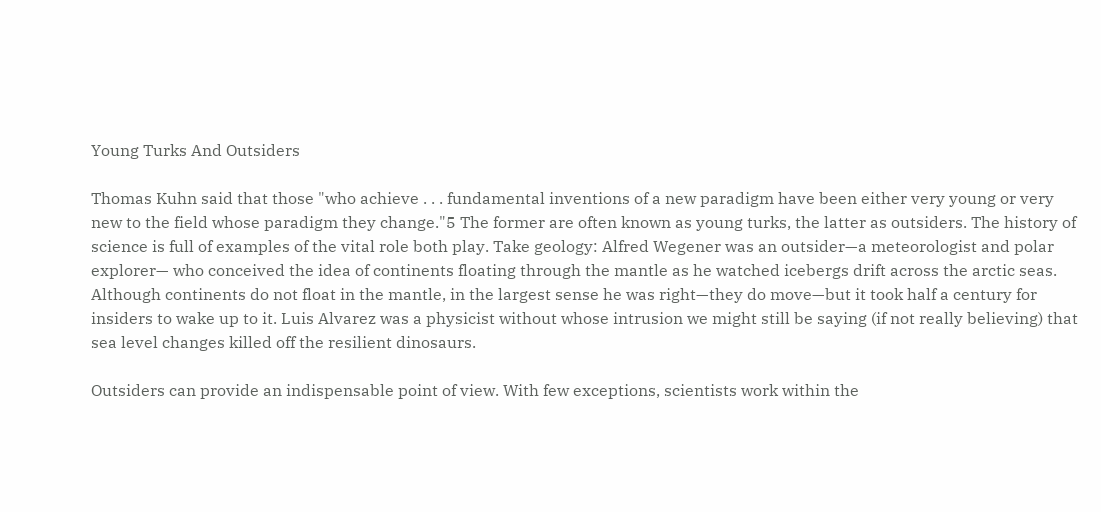Young Turks And Outsiders

Thomas Kuhn said that those "who achieve . . . fundamental inventions of a new paradigm have been either very young or very new to the field whose paradigm they change."5 The former are often known as young turks, the latter as outsiders. The history of science is full of examples of the vital role both play. Take geology: Alfred Wegener was an outsider—a meteorologist and polar explorer— who conceived the idea of continents floating through the mantle as he watched icebergs drift across the arctic seas. Although continents do not float in the mantle, in the largest sense he was right—they do move—but it took half a century for insiders to wake up to it. Luis Alvarez was a physicist without whose intrusion we might still be saying (if not really believing) that sea level changes killed off the resilient dinosaurs.

Outsiders can provide an indispensable point of view. With few exceptions, scientists work within the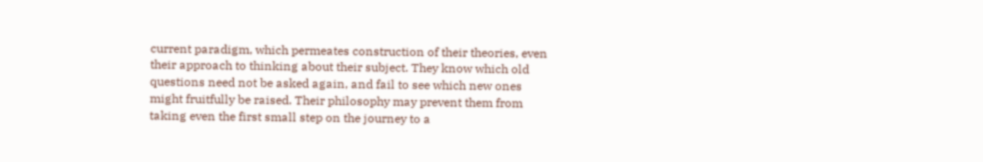current paradigm, which permeates construction of their theories, even their approach to thinking about their subject. They know which old questions need not be asked again, and fail to see which new ones might fruitfully be raised. Their philosophy may prevent them from taking even the first small step on the journey to a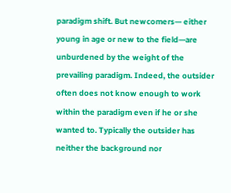paradigm shift. But newcomers— either young in age or new to the field—are unburdened by the weight of the prevailing paradigm. Indeed, the outsider often does not know enough to work within the paradigm even if he or she wanted to. Typically the outsider has neither the background nor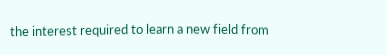the interest required to learn a new field from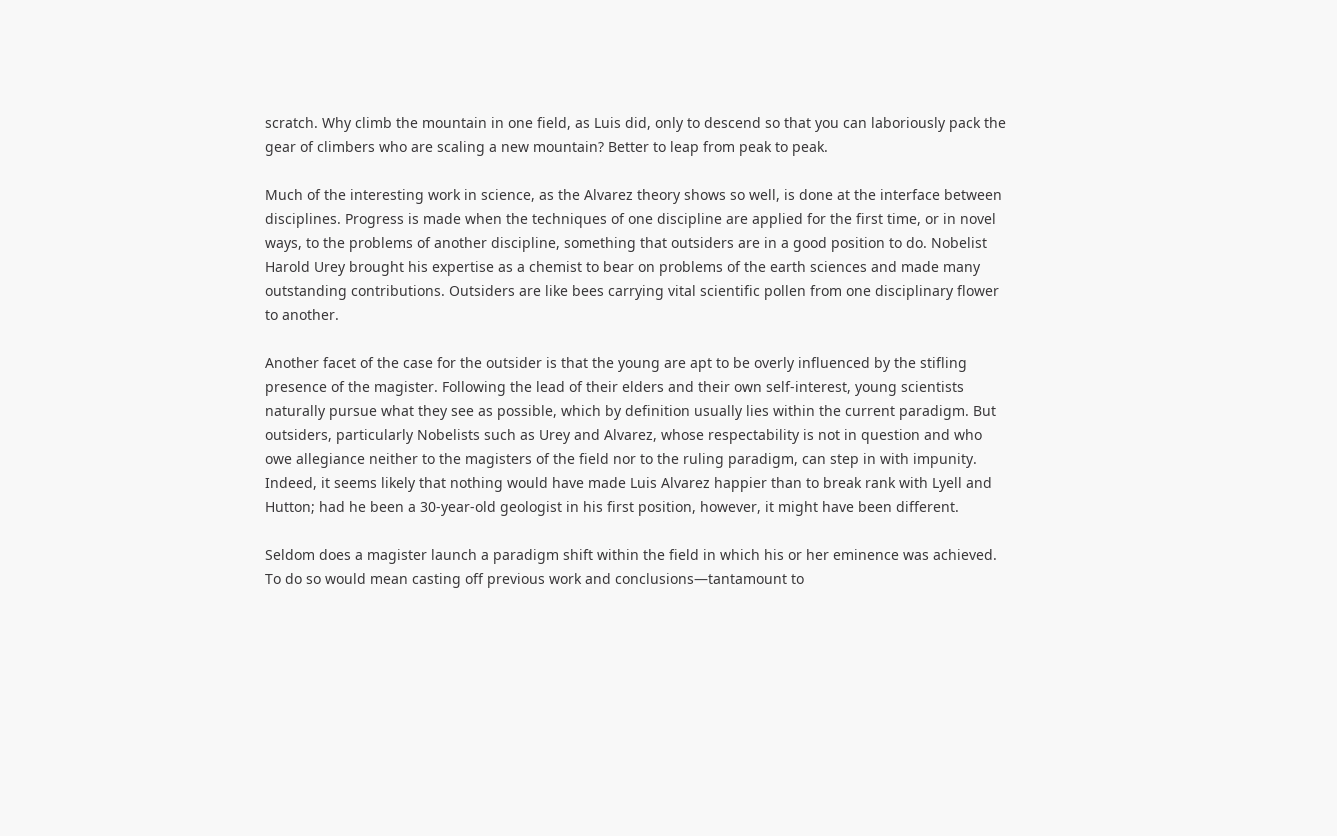scratch. Why climb the mountain in one field, as Luis did, only to descend so that you can laboriously pack the gear of climbers who are scaling a new mountain? Better to leap from peak to peak.

Much of the interesting work in science, as the Alvarez theory shows so well, is done at the interface between disciplines. Progress is made when the techniques of one discipline are applied for the first time, or in novel ways, to the problems of another discipline, something that outsiders are in a good position to do. Nobelist Harold Urey brought his expertise as a chemist to bear on problems of the earth sciences and made many outstanding contributions. Outsiders are like bees carrying vital scientific pollen from one disciplinary flower to another.

Another facet of the case for the outsider is that the young are apt to be overly influenced by the stifling presence of the magister. Following the lead of their elders and their own self-interest, young scientists naturally pursue what they see as possible, which by definition usually lies within the current paradigm. But outsiders, particularly Nobelists such as Urey and Alvarez, whose respectability is not in question and who owe allegiance neither to the magisters of the field nor to the ruling paradigm, can step in with impunity. Indeed, it seems likely that nothing would have made Luis Alvarez happier than to break rank with Lyell and Hutton; had he been a 30-year-old geologist in his first position, however, it might have been different.

Seldom does a magister launch a paradigm shift within the field in which his or her eminence was achieved. To do so would mean casting off previous work and conclusions—tantamount to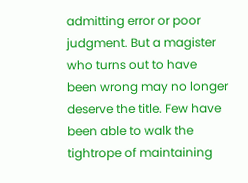admitting error or poor judgment. But a magister who turns out to have been wrong may no longer deserve the title. Few have been able to walk the tightrope of maintaining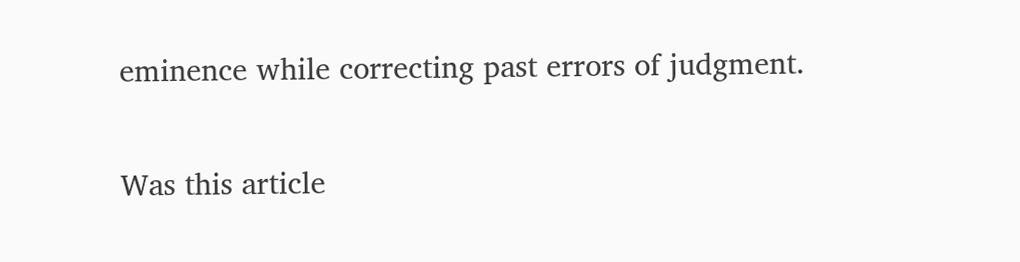eminence while correcting past errors of judgment.

Was this article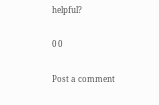helpful?

0 0

Post a comment